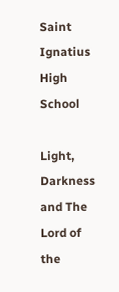Saint Ignatius High School

Light, Darkness and The Lord of the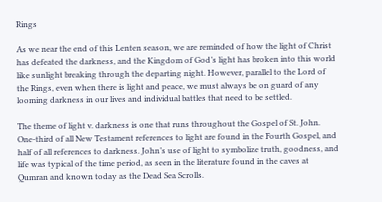Rings

As we near the end of this Lenten season, we are reminded of how the light of Christ has defeated the darkness, and the Kingdom of God’s light has broken into this world like sunlight breaking through the departing night. However, parallel to the Lord of the Rings, even when there is light and peace, we must always be on guard of any looming darkness in our lives and individual battles that need to be settled.

The theme of light v. darkness is one that runs throughout the Gospel of St. John. One-third of all New Testament references to light are found in the Fourth Gospel, and half of all references to darkness. John’s use of light to symbolize truth, goodness, and life was typical of the time period, as seen in the literature found in the caves at Qumran and known today as the Dead Sea Scrolls.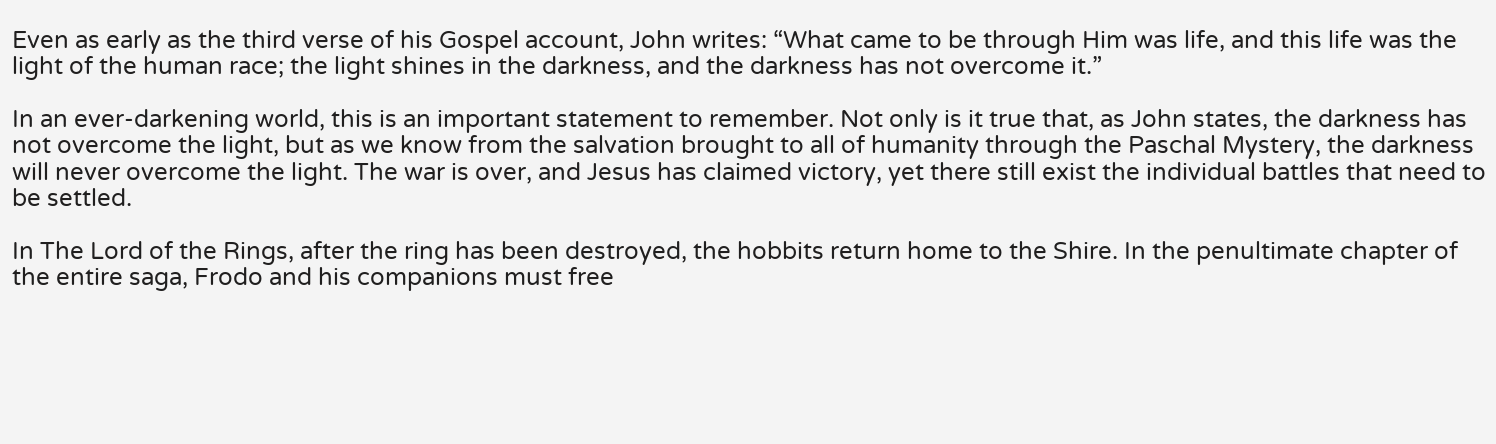Even as early as the third verse of his Gospel account, John writes: “What came to be through Him was life, and this life was the light of the human race; the light shines in the darkness, and the darkness has not overcome it.”

In an ever-darkening world, this is an important statement to remember. Not only is it true that, as John states, the darkness has not overcome the light, but as we know from the salvation brought to all of humanity through the Paschal Mystery, the darkness will never overcome the light. The war is over, and Jesus has claimed victory, yet there still exist the individual battles that need to be settled.

In The Lord of the Rings, after the ring has been destroyed, the hobbits return home to the Shire. In the penultimate chapter of the entire saga, Frodo and his companions must free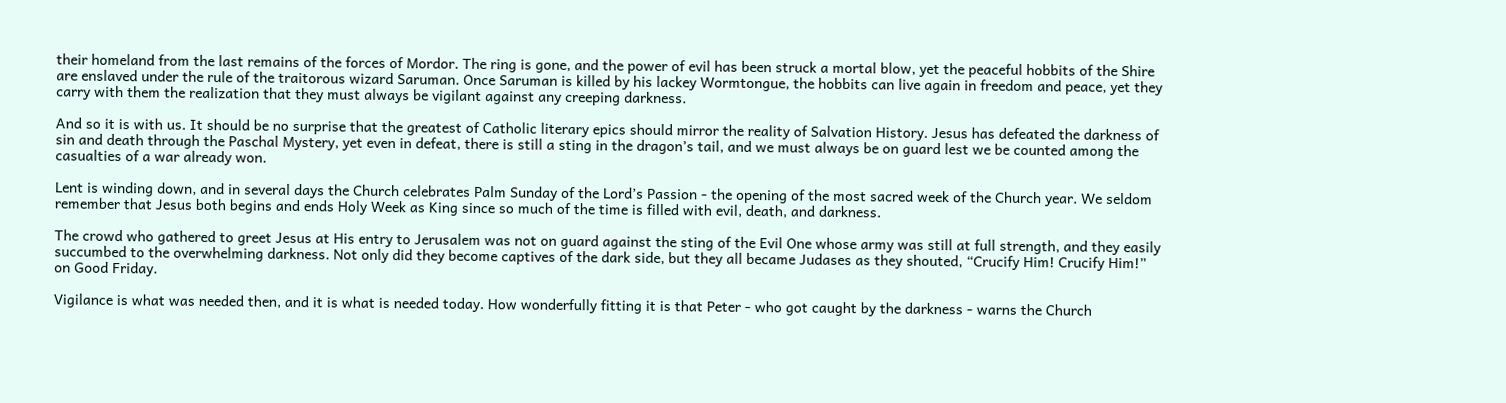their homeland from the last remains of the forces of Mordor. The ring is gone, and the power of evil has been struck a mortal blow, yet the peaceful hobbits of the Shire are enslaved under the rule of the traitorous wizard Saruman. Once Saruman is killed by his lackey Wormtongue, the hobbits can live again in freedom and peace, yet they carry with them the realization that they must always be vigilant against any creeping darkness.

And so it is with us. It should be no surprise that the greatest of Catholic literary epics should mirror the reality of Salvation History. Jesus has defeated the darkness of sin and death through the Paschal Mystery, yet even in defeat, there is still a sting in the dragon’s tail, and we must always be on guard lest we be counted among the casualties of a war already won.

Lent is winding down, and in several days the Church celebrates Palm Sunday of the Lord’s Passion - the opening of the most sacred week of the Church year. We seldom remember that Jesus both begins and ends Holy Week as King since so much of the time is filled with evil, death, and darkness.

The crowd who gathered to greet Jesus at His entry to Jerusalem was not on guard against the sting of the Evil One whose army was still at full strength, and they easily succumbed to the overwhelming darkness. Not only did they become captives of the dark side, but they all became Judases as they shouted, “Crucify Him! Crucify Him!” on Good Friday.

Vigilance is what was needed then, and it is what is needed today. How wonderfully fitting it is that Peter - who got caught by the darkness - warns the Church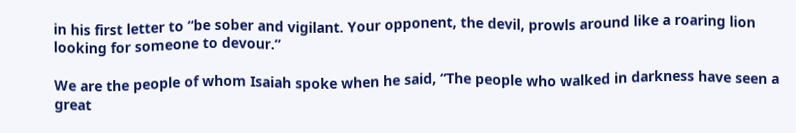in his first letter to “be sober and vigilant. Your opponent, the devil, prowls around like a roaring lion looking for someone to devour.”

We are the people of whom Isaiah spoke when he said, “The people who walked in darkness have seen a great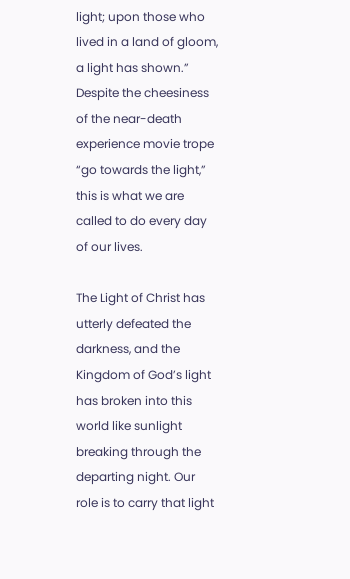light; upon those who lived in a land of gloom, a light has shown.” Despite the cheesiness of the near-death experience movie trope “go towards the light,” this is what we are called to do every day of our lives.

The Light of Christ has utterly defeated the darkness, and the Kingdom of God’s light has broken into this world like sunlight breaking through the departing night. Our role is to carry that light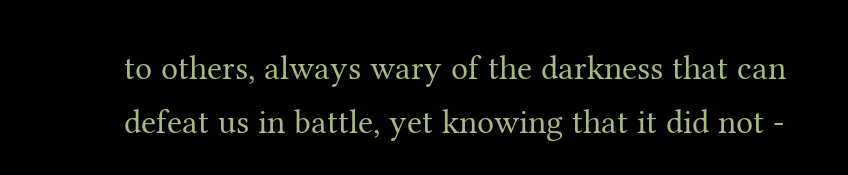to others, always wary of the darkness that can defeat us in battle, yet knowing that it did not -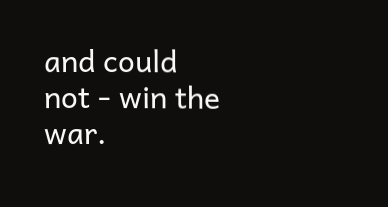and could not - win the war.